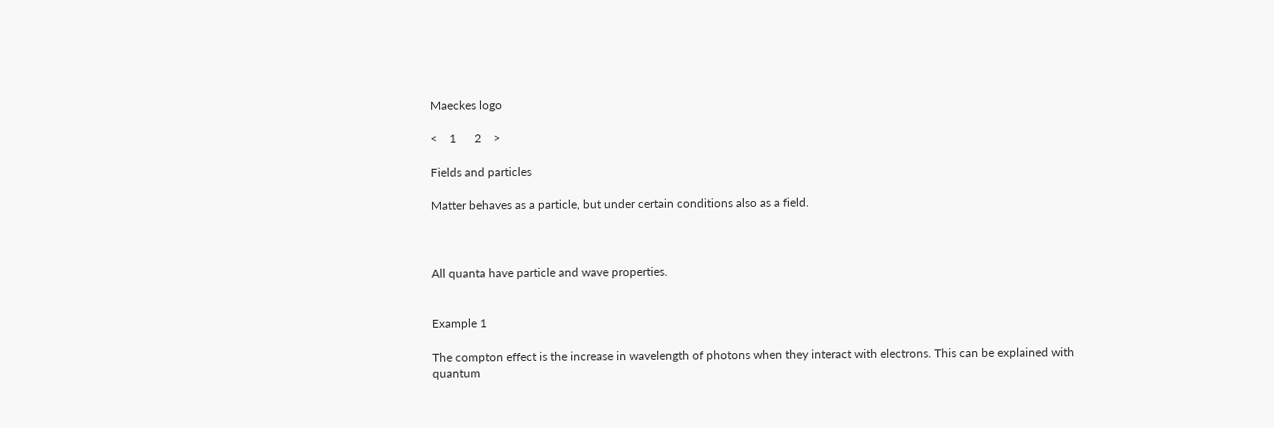Maeckes logo

<    1      2    >

Fields and particles

Matter behaves as a particle, but under certain conditions also as a field.



All quanta have particle and wave properties.


Example 1

The compton effect is the increase in wavelength of photons when they interact with electrons. This can be explained with quantum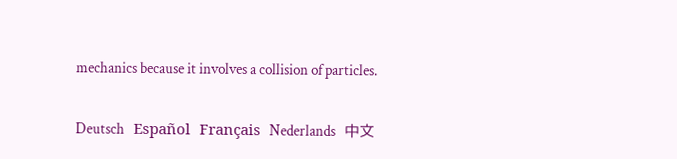mechanics because it involves a collision of particles.


Deutsch   Español   Français   Nederlands   中文